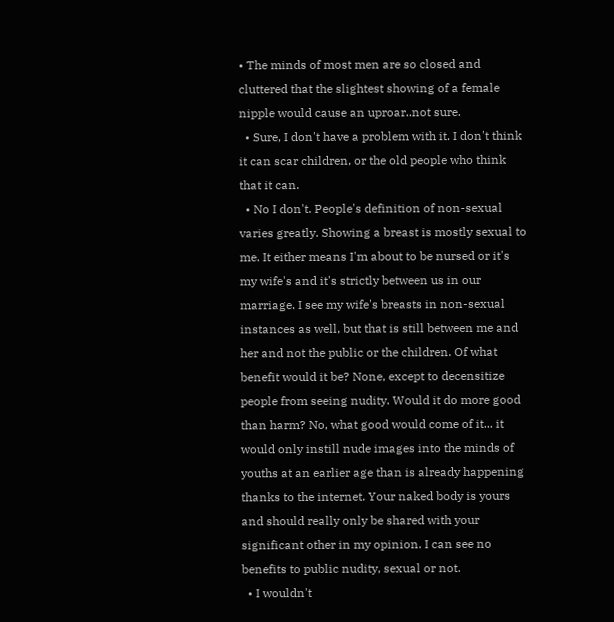• The minds of most men are so closed and cluttered that the slightest showing of a female nipple would cause an uproar..not sure.
  • Sure, I don't have a problem with it. I don't think it can scar children, or the old people who think that it can.
  • No I don't. People's definition of non-sexual varies greatly. Showing a breast is mostly sexual to me. It either means I'm about to be nursed or it's my wife's and it's strictly between us in our marriage. I see my wife's breasts in non-sexual instances as well, but that is still between me and her and not the public or the children. Of what benefit would it be? None, except to decensitize people from seeing nudity. Would it do more good than harm? No, what good would come of it... it would only instill nude images into the minds of youths at an earlier age than is already happening thanks to the internet. Your naked body is yours and should really only be shared with your significant other in my opinion. I can see no benefits to public nudity, sexual or not.
  • I wouldn't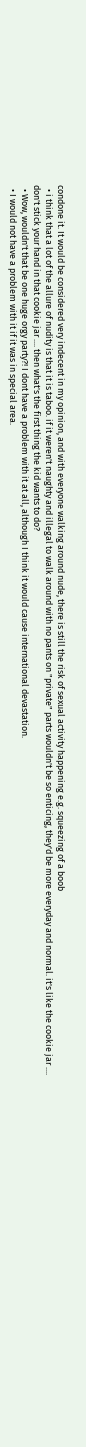condone it. It would be considered very indecent in my opinion, and with everyone walking around nude, there is still the risk of sexual activity happening e.g. squeezing of a boob
  • i think that a lot of the allure of nudity is that it is taboo. if it weren't naughty and illegal to walk around with no pants on "private" parts wouldn't be so enticing, they'd be more everyday and normal. it's like the cookie jar .... don't stick your hand in that cookie jar .... then what's the first thing the kid wants to do?
  • Wow, wouldn't that be one huge orgy party?! I dont have a problem with it at all, although I think it would cause international devastation.
  • I would not have a problem with it if it was in special area.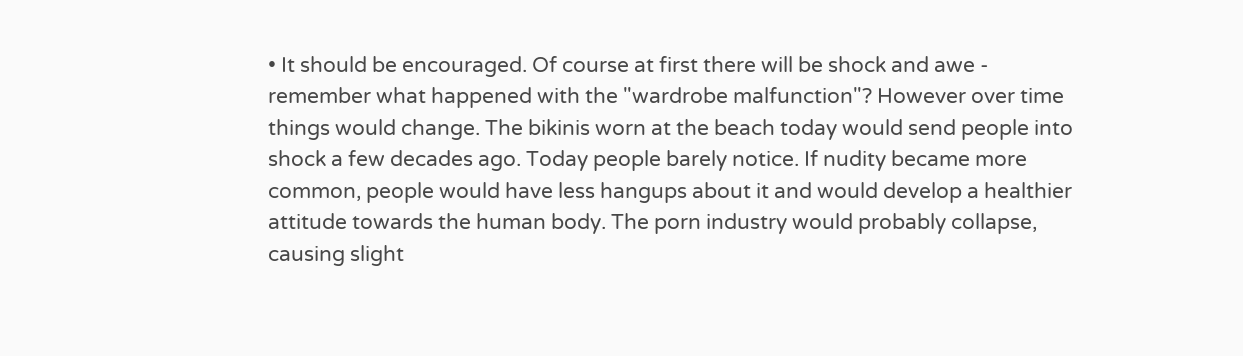• It should be encouraged. Of course at first there will be shock and awe - remember what happened with the "wardrobe malfunction"? However over time things would change. The bikinis worn at the beach today would send people into shock a few decades ago. Today people barely notice. If nudity became more common, people would have less hangups about it and would develop a healthier attitude towards the human body. The porn industry would probably collapse, causing slight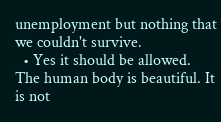unemployment but nothing that we couldn't survive.
  • Yes it should be allowed. The human body is beautiful. It is not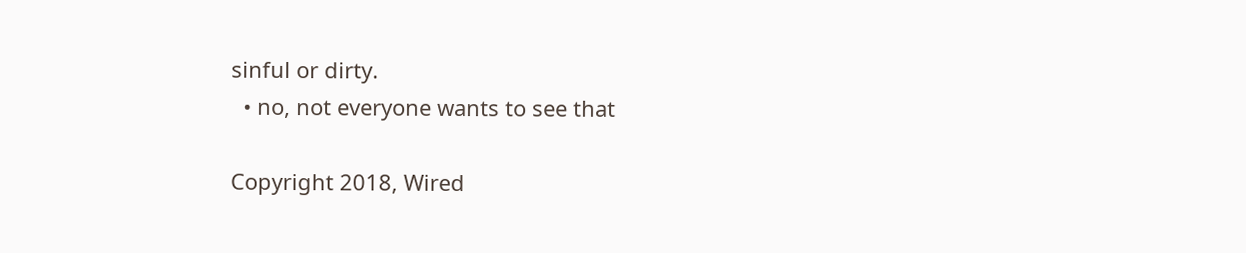sinful or dirty.
  • no, not everyone wants to see that

Copyright 2018, Wired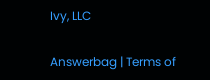Ivy, LLC

Answerbag | Terms of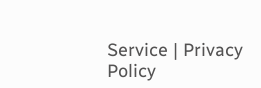Service | Privacy Policy